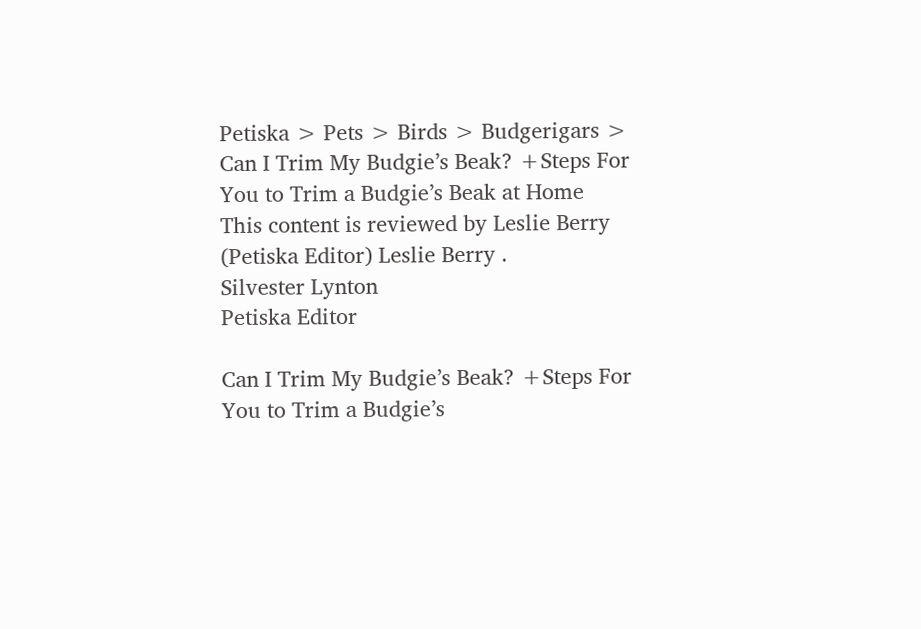Petiska > Pets > Birds > Budgerigars > Can I Trim My Budgie’s Beak? +Steps For You to Trim a Budgie’s Beak at Home
This content is reviewed by Leslie Berry (Petiska Editor) Leslie Berry .
Silvester Lynton
Petiska Editor

Can I Trim My Budgie’s Beak? +Steps For You to Trim a Budgie’s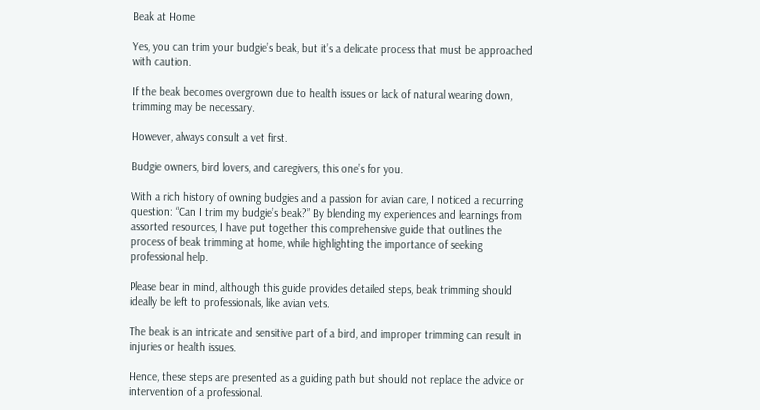Beak at Home

Yes, you can trim your budgie’s beak, but it’s a delicate process that must be approached with caution.

If the beak becomes overgrown due to health issues or lack of natural wearing down, trimming may be necessary.

However, always consult a vet first.

Budgie owners, bird lovers, and caregivers, this one’s for you.

With a rich history of owning budgies and a passion for avian care, I noticed a recurring question: “Can I trim my budgie’s beak?” By blending my experiences and learnings from assorted resources, I have put together this comprehensive guide that outlines the process of beak trimming at home, while highlighting the importance of seeking professional help.

Please bear in mind, although this guide provides detailed steps, beak trimming should ideally be left to professionals, like avian vets.

The beak is an intricate and sensitive part of a bird, and improper trimming can result in injuries or health issues.

Hence, these steps are presented as a guiding path but should not replace the advice or intervention of a professional.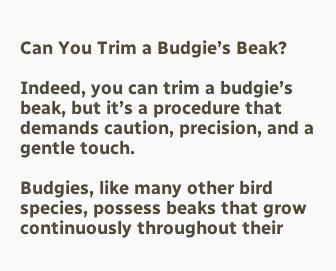Can You Trim a Budgie’s Beak?

Indeed, you can trim a budgie’s beak, but it’s a procedure that demands caution, precision, and a gentle touch.

Budgies, like many other bird species, possess beaks that grow continuously throughout their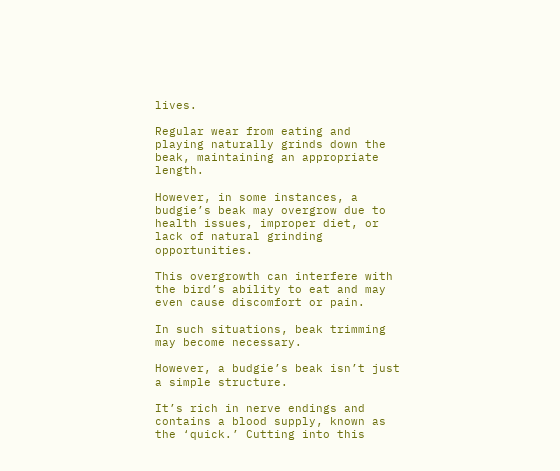lives.

Regular wear from eating and playing naturally grinds down the beak, maintaining an appropriate length.

However, in some instances, a budgie’s beak may overgrow due to health issues, improper diet, or lack of natural grinding opportunities.

This overgrowth can interfere with the bird’s ability to eat and may even cause discomfort or pain.

In such situations, beak trimming may become necessary.

However, a budgie’s beak isn’t just a simple structure.

It’s rich in nerve endings and contains a blood supply, known as the ‘quick.’ Cutting into this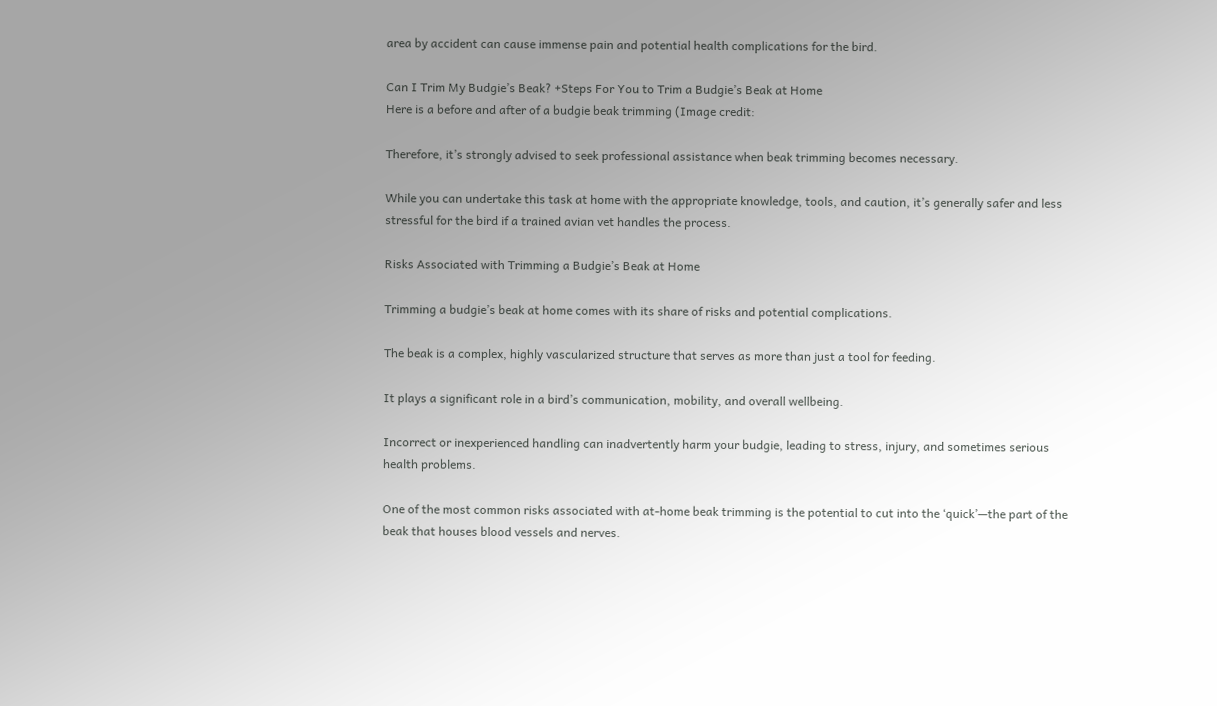area by accident can cause immense pain and potential health complications for the bird.

Can I Trim My Budgie’s Beak? +Steps For You to Trim a Budgie’s Beak at Home
Here is a before and after of a budgie beak trimming (Image credit:

Therefore, it’s strongly advised to seek professional assistance when beak trimming becomes necessary.

While you can undertake this task at home with the appropriate knowledge, tools, and caution, it’s generally safer and less stressful for the bird if a trained avian vet handles the process.

Risks Associated with Trimming a Budgie’s Beak at Home

Trimming a budgie’s beak at home comes with its share of risks and potential complications.

The beak is a complex, highly vascularized structure that serves as more than just a tool for feeding.

It plays a significant role in a bird’s communication, mobility, and overall wellbeing.

Incorrect or inexperienced handling can inadvertently harm your budgie, leading to stress, injury, and sometimes serious health problems.

One of the most common risks associated with at-home beak trimming is the potential to cut into the ‘quick’—the part of the beak that houses blood vessels and nerves.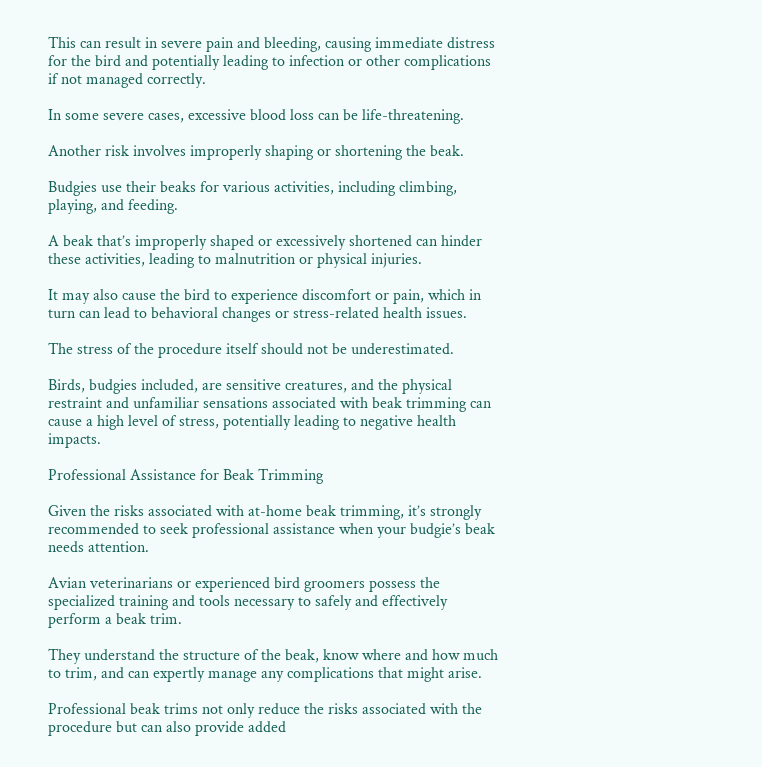This can result in severe pain and bleeding, causing immediate distress for the bird and potentially leading to infection or other complications if not managed correctly.

In some severe cases, excessive blood loss can be life-threatening.

Another risk involves improperly shaping or shortening the beak.

Budgies use their beaks for various activities, including climbing, playing, and feeding.

A beak that’s improperly shaped or excessively shortened can hinder these activities, leading to malnutrition or physical injuries.

It may also cause the bird to experience discomfort or pain, which in turn can lead to behavioral changes or stress-related health issues.

The stress of the procedure itself should not be underestimated.

Birds, budgies included, are sensitive creatures, and the physical restraint and unfamiliar sensations associated with beak trimming can cause a high level of stress, potentially leading to negative health impacts.

Professional Assistance for Beak Trimming

Given the risks associated with at-home beak trimming, it’s strongly recommended to seek professional assistance when your budgie’s beak needs attention.

Avian veterinarians or experienced bird groomers possess the specialized training and tools necessary to safely and effectively perform a beak trim.

They understand the structure of the beak, know where and how much to trim, and can expertly manage any complications that might arise.

Professional beak trims not only reduce the risks associated with the procedure but can also provide added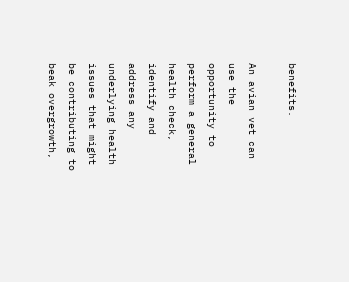benefits.

An avian vet can use the opportunity to perform a general health check, identify and address any underlying health issues that might be contributing to beak overgrowth,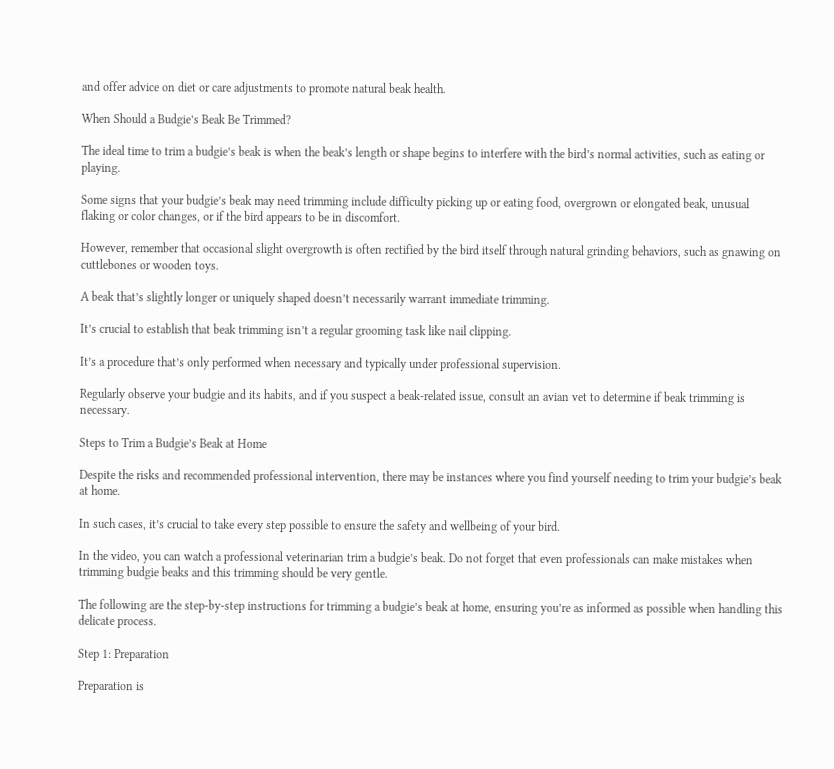and offer advice on diet or care adjustments to promote natural beak health.

When Should a Budgie’s Beak Be Trimmed?

The ideal time to trim a budgie’s beak is when the beak’s length or shape begins to interfere with the bird’s normal activities, such as eating or playing.

Some signs that your budgie’s beak may need trimming include difficulty picking up or eating food, overgrown or elongated beak, unusual flaking or color changes, or if the bird appears to be in discomfort.

However, remember that occasional slight overgrowth is often rectified by the bird itself through natural grinding behaviors, such as gnawing on cuttlebones or wooden toys.

A beak that’s slightly longer or uniquely shaped doesn’t necessarily warrant immediate trimming.

It’s crucial to establish that beak trimming isn’t a regular grooming task like nail clipping.

It’s a procedure that’s only performed when necessary and typically under professional supervision.

Regularly observe your budgie and its habits, and if you suspect a beak-related issue, consult an avian vet to determine if beak trimming is necessary.

Steps to Trim a Budgie’s Beak at Home

Despite the risks and recommended professional intervention, there may be instances where you find yourself needing to trim your budgie’s beak at home.

In such cases, it’s crucial to take every step possible to ensure the safety and wellbeing of your bird.

In the video, you can watch a professional veterinarian trim a budgie’s beak. Do not forget that even professionals can make mistakes when trimming budgie beaks and this trimming should be very gentle.

The following are the step-by-step instructions for trimming a budgie’s beak at home, ensuring you’re as informed as possible when handling this delicate process.

Step 1: Preparation

Preparation is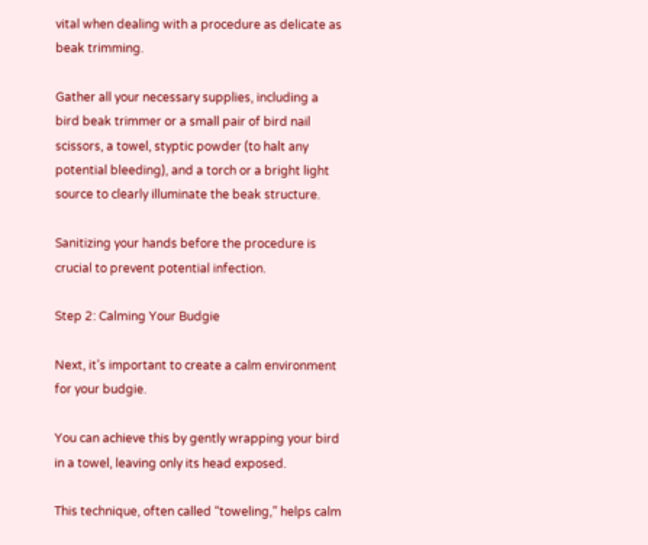vital when dealing with a procedure as delicate as beak trimming.

Gather all your necessary supplies, including a bird beak trimmer or a small pair of bird nail scissors, a towel, styptic powder (to halt any potential bleeding), and a torch or a bright light source to clearly illuminate the beak structure.

Sanitizing your hands before the procedure is crucial to prevent potential infection.

Step 2: Calming Your Budgie

Next, it’s important to create a calm environment for your budgie.

You can achieve this by gently wrapping your bird in a towel, leaving only its head exposed.

This technique, often called “toweling,” helps calm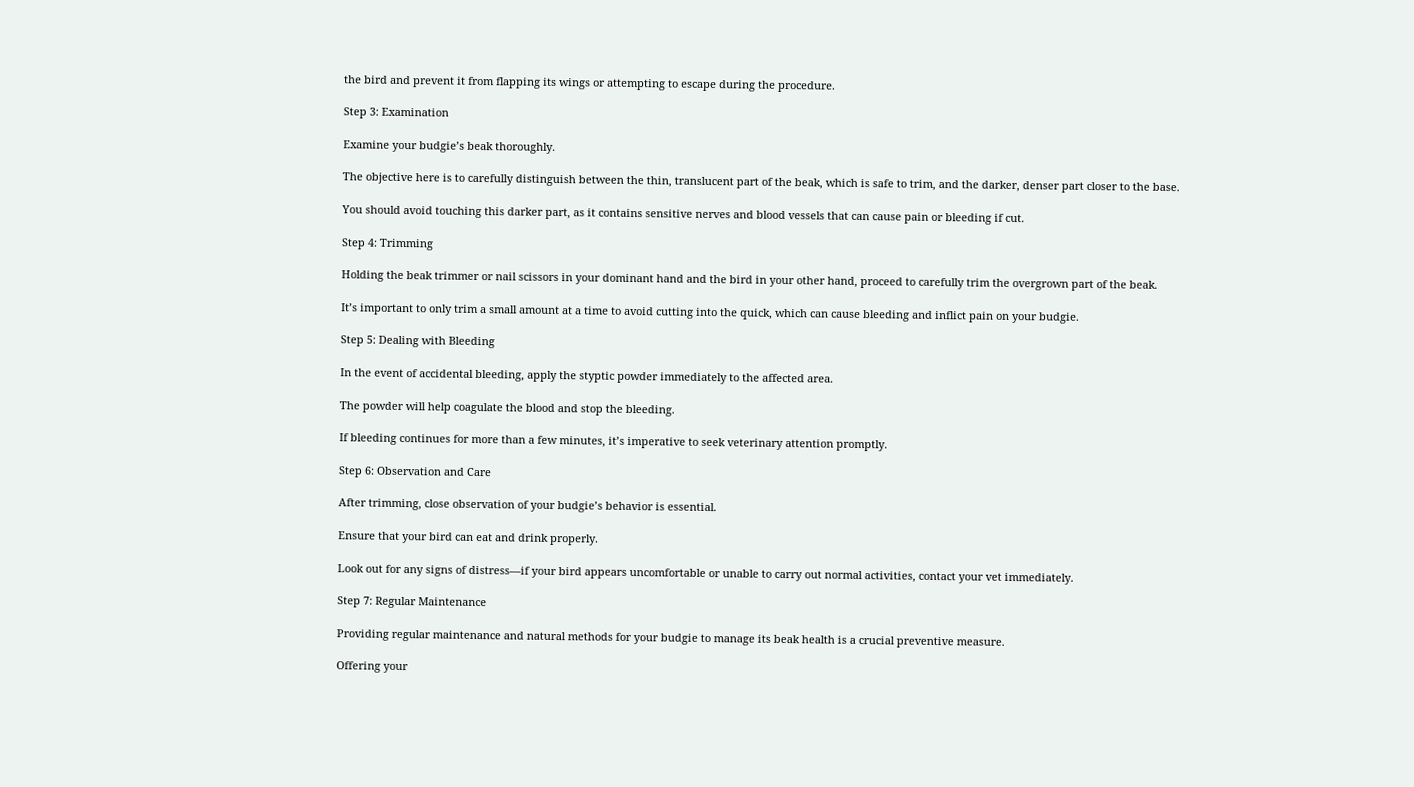the bird and prevent it from flapping its wings or attempting to escape during the procedure.

Step 3: Examination

Examine your budgie’s beak thoroughly.

The objective here is to carefully distinguish between the thin, translucent part of the beak, which is safe to trim, and the darker, denser part closer to the base.

You should avoid touching this darker part, as it contains sensitive nerves and blood vessels that can cause pain or bleeding if cut.

Step 4: Trimming

Holding the beak trimmer or nail scissors in your dominant hand and the bird in your other hand, proceed to carefully trim the overgrown part of the beak.

It’s important to only trim a small amount at a time to avoid cutting into the quick, which can cause bleeding and inflict pain on your budgie.

Step 5: Dealing with Bleeding

In the event of accidental bleeding, apply the styptic powder immediately to the affected area.

The powder will help coagulate the blood and stop the bleeding.

If bleeding continues for more than a few minutes, it’s imperative to seek veterinary attention promptly.

Step 6: Observation and Care

After trimming, close observation of your budgie’s behavior is essential.

Ensure that your bird can eat and drink properly.

Look out for any signs of distress—if your bird appears uncomfortable or unable to carry out normal activities, contact your vet immediately.

Step 7: Regular Maintenance

Providing regular maintenance and natural methods for your budgie to manage its beak health is a crucial preventive measure.

Offering your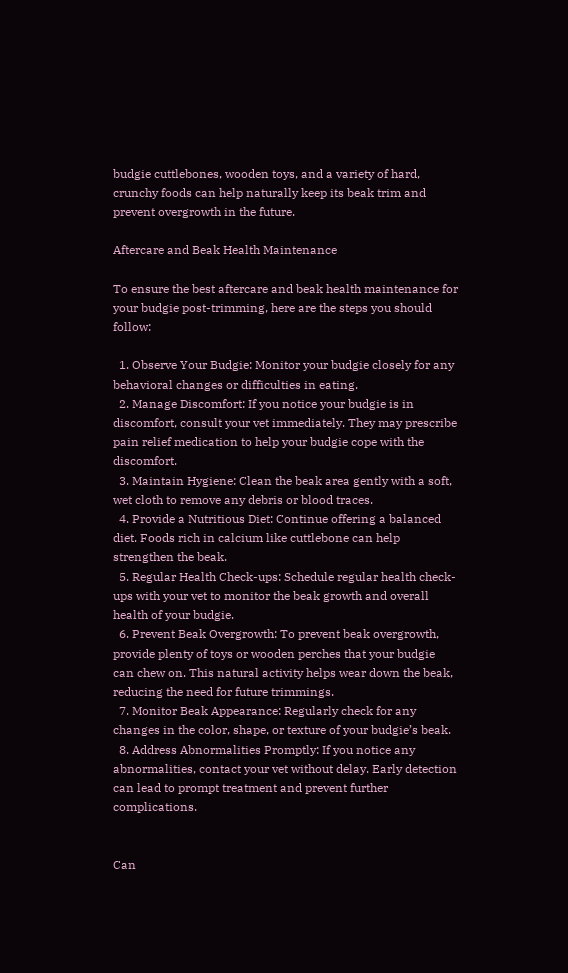budgie cuttlebones, wooden toys, and a variety of hard, crunchy foods can help naturally keep its beak trim and prevent overgrowth in the future.

Aftercare and Beak Health Maintenance

To ensure the best aftercare and beak health maintenance for your budgie post-trimming, here are the steps you should follow:

  1. Observe Your Budgie: Monitor your budgie closely for any behavioral changes or difficulties in eating.
  2. Manage Discomfort: If you notice your budgie is in discomfort, consult your vet immediately. They may prescribe pain relief medication to help your budgie cope with the discomfort.
  3. Maintain Hygiene: Clean the beak area gently with a soft, wet cloth to remove any debris or blood traces.
  4. Provide a Nutritious Diet: Continue offering a balanced diet. Foods rich in calcium like cuttlebone can help strengthen the beak.
  5. Regular Health Check-ups: Schedule regular health check-ups with your vet to monitor the beak growth and overall health of your budgie.
  6. Prevent Beak Overgrowth: To prevent beak overgrowth, provide plenty of toys or wooden perches that your budgie can chew on. This natural activity helps wear down the beak, reducing the need for future trimmings.
  7. Monitor Beak Appearance: Regularly check for any changes in the color, shape, or texture of your budgie’s beak.
  8. Address Abnormalities Promptly: If you notice any abnormalities, contact your vet without delay. Early detection can lead to prompt treatment and prevent further complications.


Can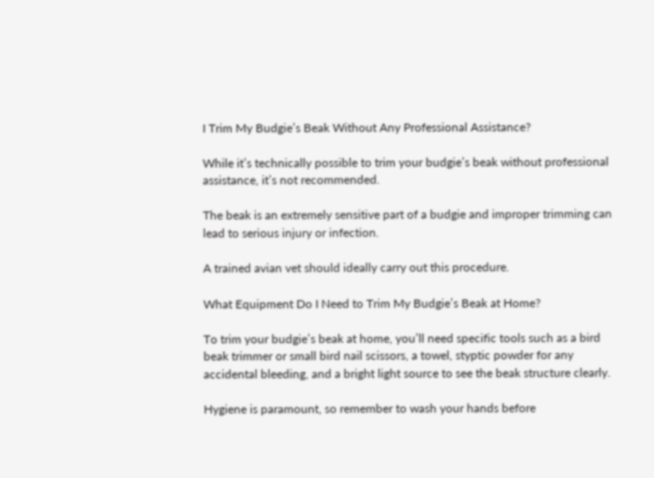I Trim My Budgie’s Beak Without Any Professional Assistance?

While it’s technically possible to trim your budgie’s beak without professional assistance, it’s not recommended.

The beak is an extremely sensitive part of a budgie and improper trimming can lead to serious injury or infection.

A trained avian vet should ideally carry out this procedure.

What Equipment Do I Need to Trim My Budgie’s Beak at Home?

To trim your budgie’s beak at home, you’ll need specific tools such as a bird beak trimmer or small bird nail scissors, a towel, styptic powder for any accidental bleeding, and a bright light source to see the beak structure clearly.

Hygiene is paramount, so remember to wash your hands before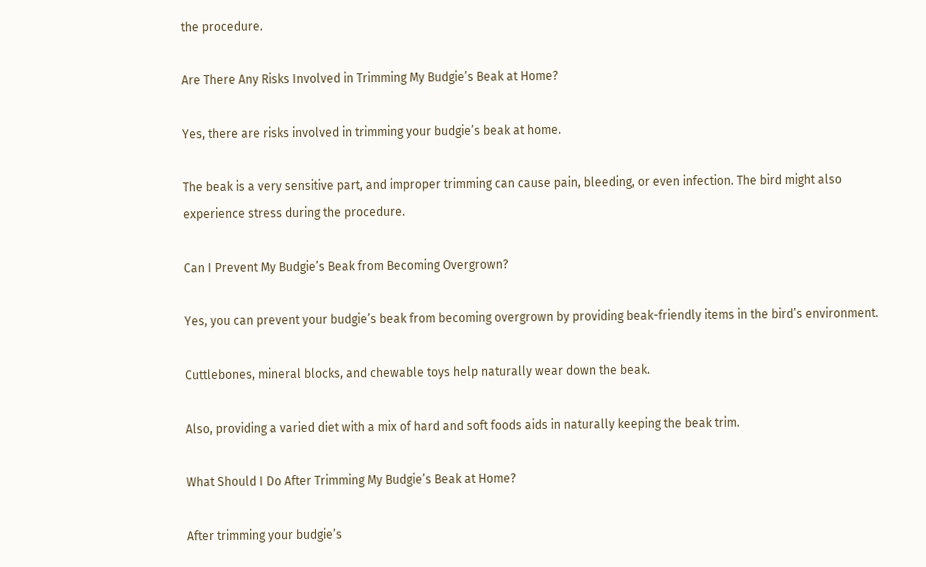the procedure.

Are There Any Risks Involved in Trimming My Budgie’s Beak at Home?

Yes, there are risks involved in trimming your budgie’s beak at home.

The beak is a very sensitive part, and improper trimming can cause pain, bleeding, or even infection. The bird might also experience stress during the procedure.

Can I Prevent My Budgie’s Beak from Becoming Overgrown?

Yes, you can prevent your budgie’s beak from becoming overgrown by providing beak-friendly items in the bird’s environment.

Cuttlebones, mineral blocks, and chewable toys help naturally wear down the beak.

Also, providing a varied diet with a mix of hard and soft foods aids in naturally keeping the beak trim.

What Should I Do After Trimming My Budgie’s Beak at Home?

After trimming your budgie’s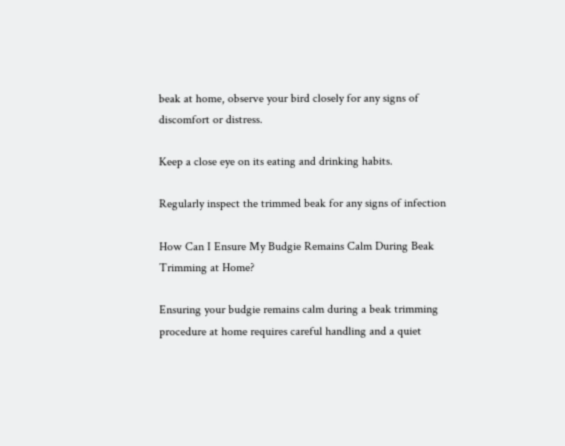beak at home, observe your bird closely for any signs of discomfort or distress.

Keep a close eye on its eating and drinking habits.

Regularly inspect the trimmed beak for any signs of infection

How Can I Ensure My Budgie Remains Calm During Beak Trimming at Home?

Ensuring your budgie remains calm during a beak trimming procedure at home requires careful handling and a quiet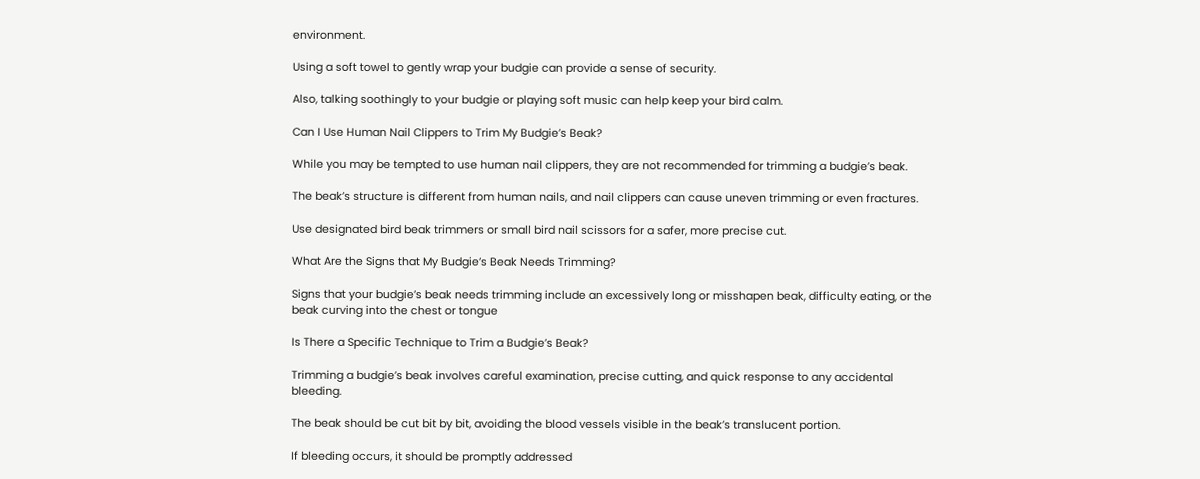environment.

Using a soft towel to gently wrap your budgie can provide a sense of security.

Also, talking soothingly to your budgie or playing soft music can help keep your bird calm.

Can I Use Human Nail Clippers to Trim My Budgie’s Beak?

While you may be tempted to use human nail clippers, they are not recommended for trimming a budgie’s beak.

The beak’s structure is different from human nails, and nail clippers can cause uneven trimming or even fractures.

Use designated bird beak trimmers or small bird nail scissors for a safer, more precise cut.

What Are the Signs that My Budgie’s Beak Needs Trimming?

Signs that your budgie’s beak needs trimming include an excessively long or misshapen beak, difficulty eating, or the beak curving into the chest or tongue

Is There a Specific Technique to Trim a Budgie’s Beak?

Trimming a budgie’s beak involves careful examination, precise cutting, and quick response to any accidental bleeding.

The beak should be cut bit by bit, avoiding the blood vessels visible in the beak’s translucent portion.

If bleeding occurs, it should be promptly addressed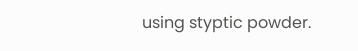using styptic powder.